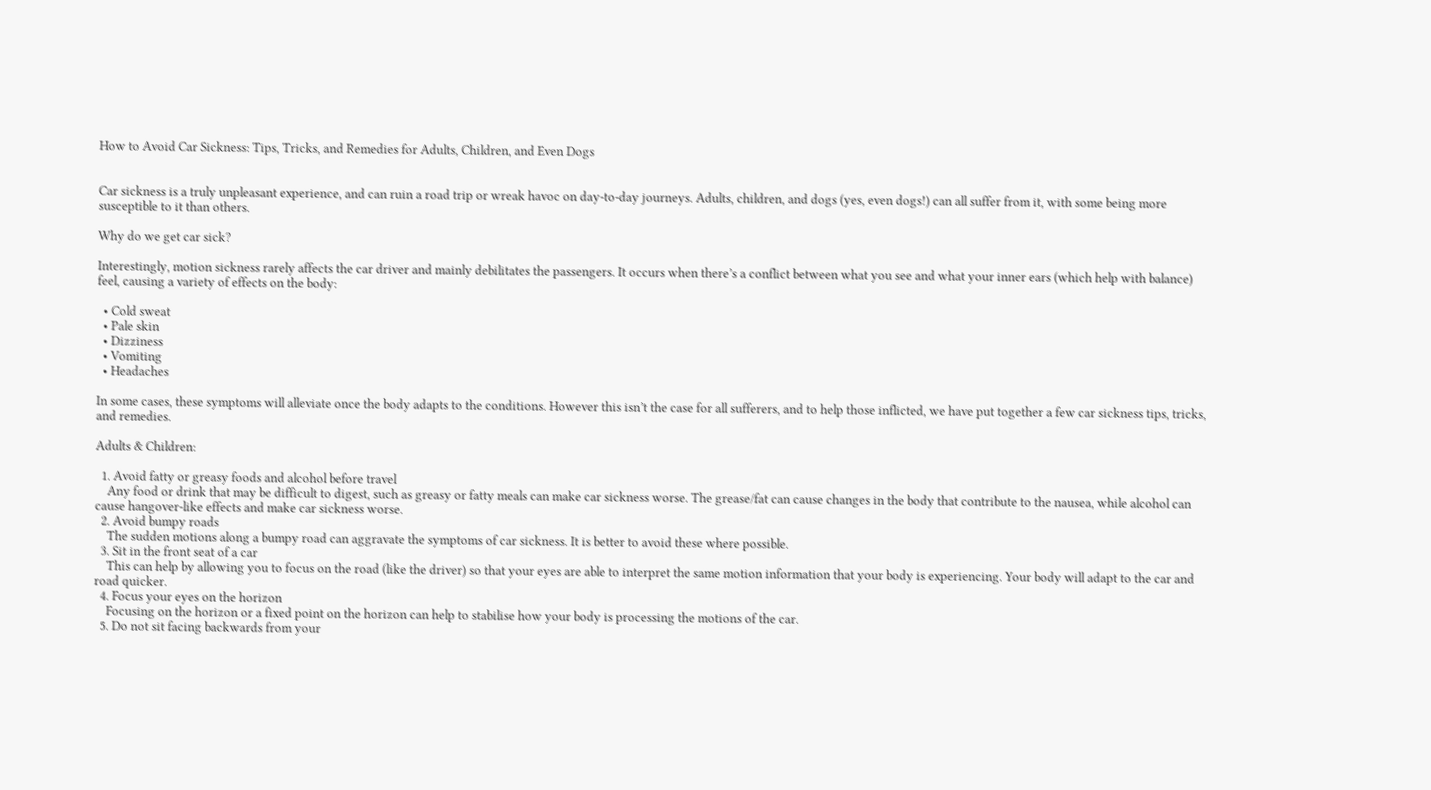How to Avoid Car Sickness: Tips, Tricks, and Remedies for Adults, Children, and Even Dogs


Car sickness is a truly unpleasant experience, and can ruin a road trip or wreak havoc on day-to-day journeys. Adults, children, and dogs (yes, even dogs!) can all suffer from it, with some being more susceptible to it than others.

Why do we get car sick?

Interestingly, motion sickness rarely affects the car driver and mainly debilitates the passengers. It occurs when there’s a conflict between what you see and what your inner ears (which help with balance) feel, causing a variety of effects on the body:

  • Cold sweat
  • Pale skin
  • Dizziness
  • Vomiting
  • Headaches

In some cases, these symptoms will alleviate once the body adapts to the conditions. However this isn’t the case for all sufferers, and to help those inflicted, we have put together a few car sickness tips, tricks, and remedies.

Adults & Children:

  1. Avoid fatty or greasy foods and alcohol before travel
    Any food or drink that may be difficult to digest, such as greasy or fatty meals can make car sickness worse. The grease/fat can cause changes in the body that contribute to the nausea, while alcohol can cause hangover-like effects and make car sickness worse.
  2. Avoid bumpy roads
    The sudden motions along a bumpy road can aggravate the symptoms of car sickness. It is better to avoid these where possible.
  3. Sit in the front seat of a car
    This can help by allowing you to focus on the road (like the driver) so that your eyes are able to interpret the same motion information that your body is experiencing. Your body will adapt to the car and road quicker.
  4. Focus your eyes on the horizon
    Focusing on the horizon or a fixed point on the horizon can help to stabilise how your body is processing the motions of the car.
  5. Do not sit facing backwards from your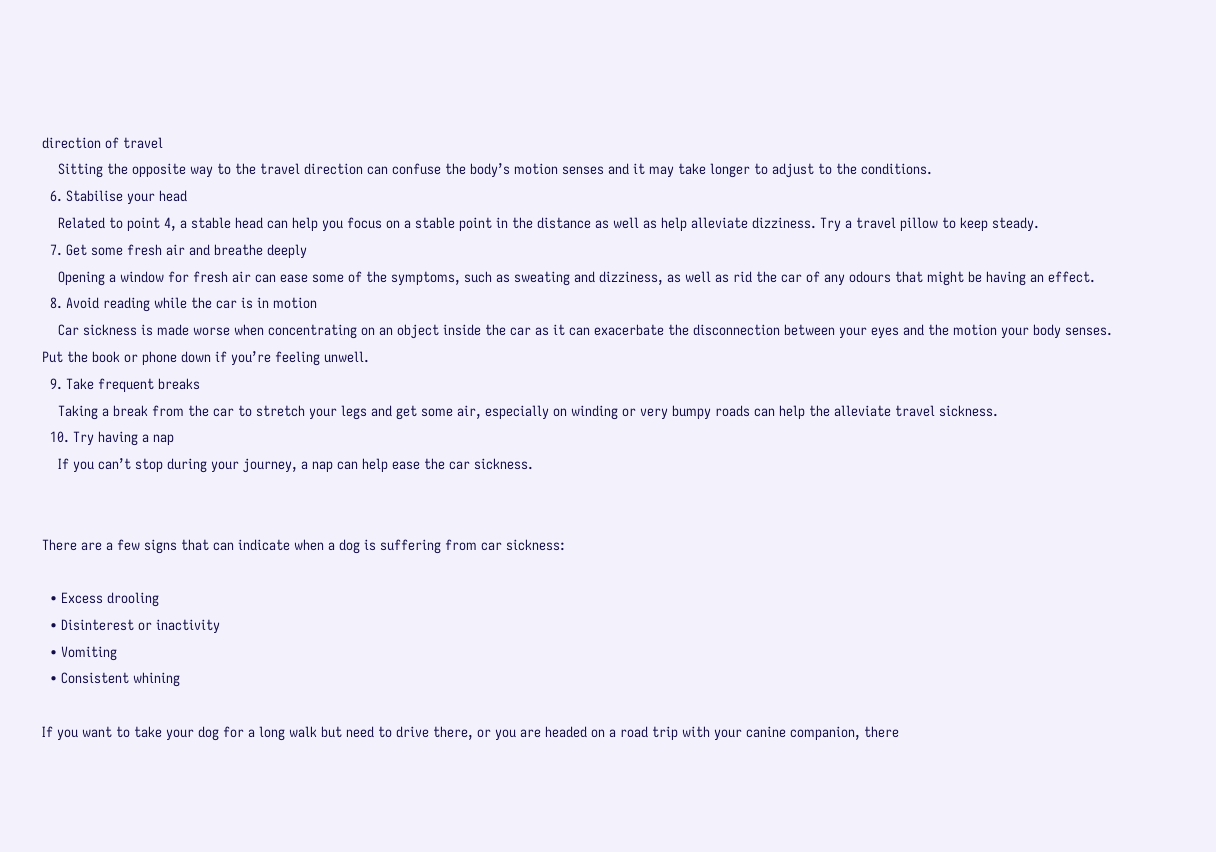direction of travel
    Sitting the opposite way to the travel direction can confuse the body’s motion senses and it may take longer to adjust to the conditions.
  6. Stabilise your head
    Related to point 4, a stable head can help you focus on a stable point in the distance as well as help alleviate dizziness. Try a travel pillow to keep steady.
  7. Get some fresh air and breathe deeply
    Opening a window for fresh air can ease some of the symptoms, such as sweating and dizziness, as well as rid the car of any odours that might be having an effect.
  8. Avoid reading while the car is in motion
    Car sickness is made worse when concentrating on an object inside the car as it can exacerbate the disconnection between your eyes and the motion your body senses. Put the book or phone down if you’re feeling unwell.
  9. Take frequent breaks
    Taking a break from the car to stretch your legs and get some air, especially on winding or very bumpy roads can help the alleviate travel sickness.
  10. Try having a nap
    If you can’t stop during your journey, a nap can help ease the car sickness.


There are a few signs that can indicate when a dog is suffering from car sickness:

  • Excess drooling
  • Disinterest or inactivity
  • Vomiting
  • Consistent whining

If you want to take your dog for a long walk but need to drive there, or you are headed on a road trip with your canine companion, there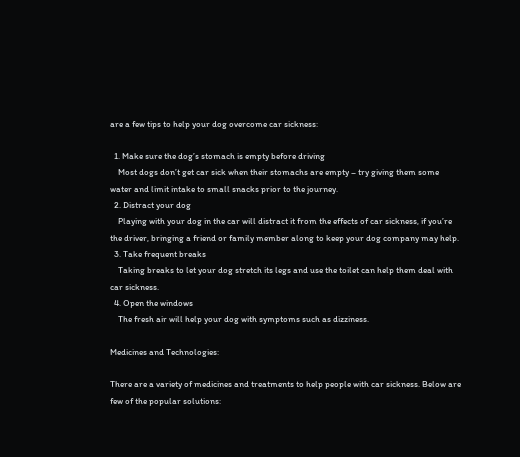are a few tips to help your dog overcome car sickness:

  1. Make sure the dog’s stomach is empty before driving
    Most dogs don’t get car sick when their stomachs are empty – try giving them some water and limit intake to small snacks prior to the journey.
  2. Distract your dog
    Playing with your dog in the car will distract it from the effects of car sickness, if you’re the driver, bringing a friend or family member along to keep your dog company may help.
  3. Take frequent breaks
    Taking breaks to let your dog stretch its legs and use the toilet can help them deal with car sickness.
  4. Open the windows
    The fresh air will help your dog with symptoms such as dizziness.

Medicines and Technologies:

There are a variety of medicines and treatments to help people with car sickness. Below are
few of the popular solutions: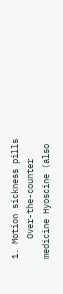1. Motion sickness pills
    Over-the-counter medicine Hyoscine (also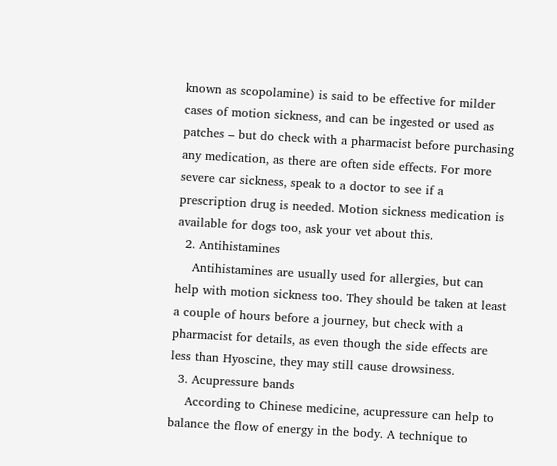known as scopolamine) is said to be effective for milder cases of motion sickness, and can be ingested or used as patches – but do check with a pharmacist before purchasing any medication, as there are often side effects. For more severe car sickness, speak to a doctor to see if a prescription drug is needed. Motion sickness medication is available for dogs too, ask your vet about this.
  2. Antihistamines
    Antihistamines are usually used for allergies, but can help with motion sickness too. They should be taken at least a couple of hours before a journey, but check with a pharmacist for details, as even though the side effects are less than Hyoscine, they may still cause drowsiness.
  3. Acupressure bands
    According to Chinese medicine, acupressure can help to balance the flow of energy in the body. A technique to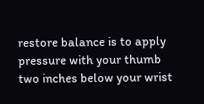restore balance is to apply pressure with your thumb two inches below your wrist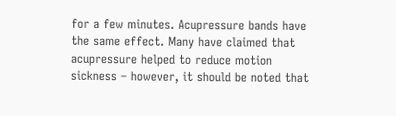for a few minutes. Acupressure bands have the same effect. Many have claimed that acupressure helped to reduce motion sickness – however, it should be noted that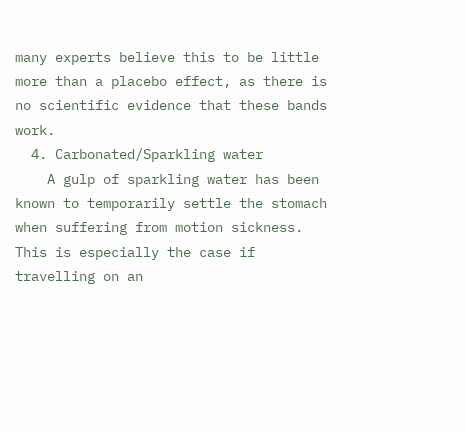many experts believe this to be little more than a placebo effect, as there is no scientific evidence that these bands work.
  4. Carbonated/Sparkling water
    A gulp of sparkling water has been known to temporarily settle the stomach when suffering from motion sickness. This is especially the case if travelling on an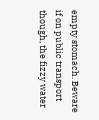empty stomach. Beware if on public transport though, the fizzy water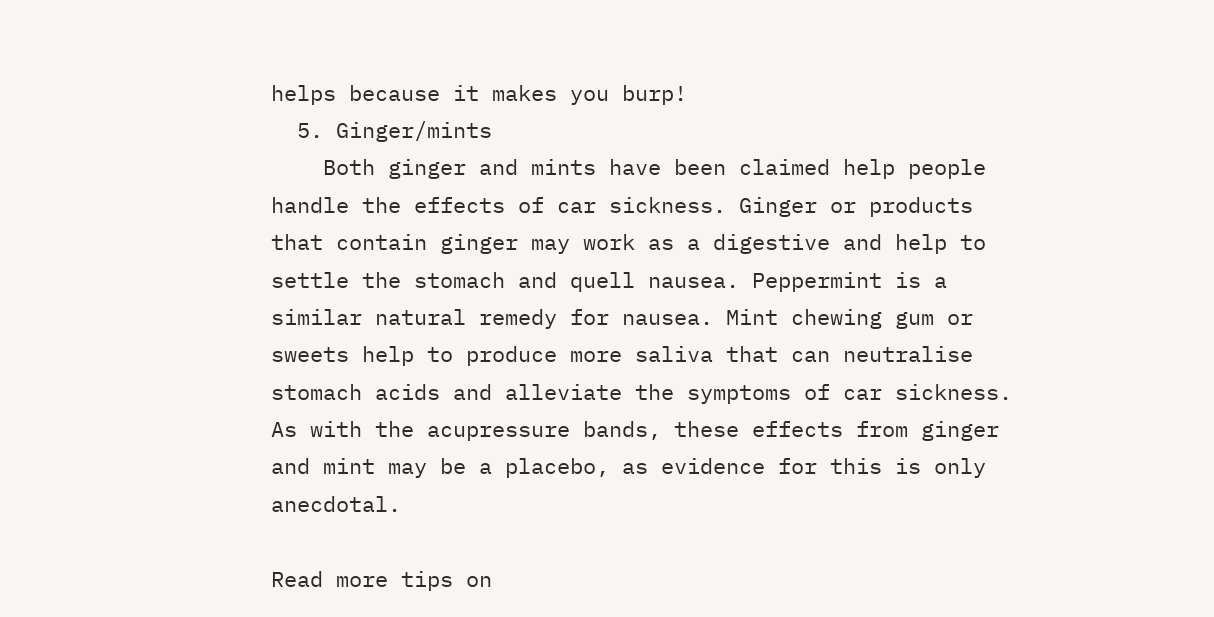helps because it makes you burp!
  5. Ginger/mints
    Both ginger and mints have been claimed help people handle the effects of car sickness. Ginger or products that contain ginger may work as a digestive and help to settle the stomach and quell nausea. Peppermint is a similar natural remedy for nausea. Mint chewing gum or sweets help to produce more saliva that can neutralise stomach acids and alleviate the symptoms of car sickness. As with the acupressure bands, these effects from ginger and mint may be a placebo, as evidence for this is only anecdotal.

Read more tips on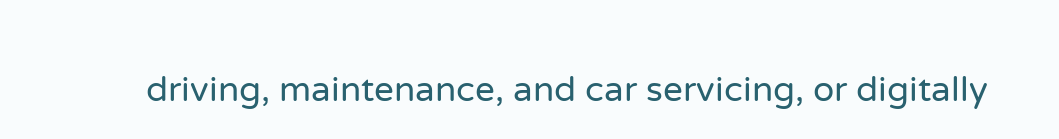driving, maintenance, and car servicing, or digitally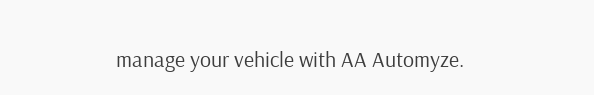manage your vehicle with AA Automyze.